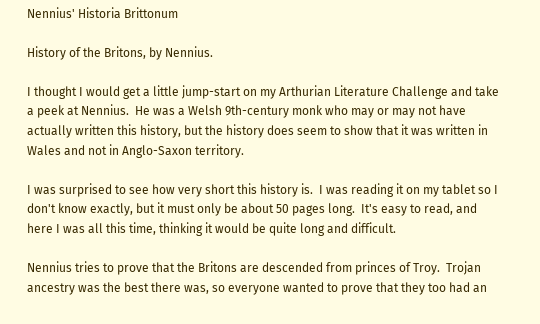Nennius' Historia Brittonum

History of the Britons, by Nennius.

I thought I would get a little jump-start on my Arthurian Literature Challenge and take a peek at Nennius.  He was a Welsh 9th-century monk who may or may not have actually written this history, but the history does seem to show that it was written in Wales and not in Anglo-Saxon territory.

I was surprised to see how very short this history is.  I was reading it on my tablet so I don't know exactly, but it must only be about 50 pages long.  It's easy to read, and here I was all this time, thinking it would be quite long and difficult.

Nennius tries to prove that the Britons are descended from princes of Troy.  Trojan ancestry was the best there was, so everyone wanted to prove that they too had an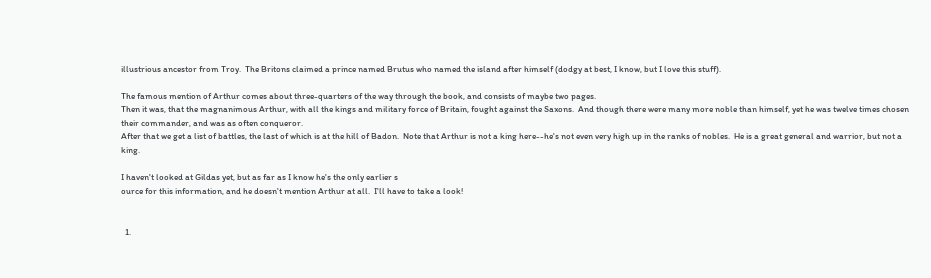illustrious ancestor from Troy.  The Britons claimed a prince named Brutus who named the island after himself (dodgy at best, I know, but I love this stuff).

The famous mention of Arthur comes about three-quarters of the way through the book, and consists of maybe two pages.
Then it was, that the magnanimous Arthur, with all the kings and military force of Britain, fought against the Saxons.  And though there were many more noble than himself, yet he was twelve times chosen their commander, and was as often conqueror.
After that we get a list of battles, the last of which is at the hill of Badon.  Note that Arthur is not a king here--he's not even very high up in the ranks of nobles.  He is a great general and warrior, but not a king.

I haven't looked at Gildas yet, but as far as I know he's the only earlier s
ource for this information, and he doesn't mention Arthur at all.  I'll have to take a look!


  1.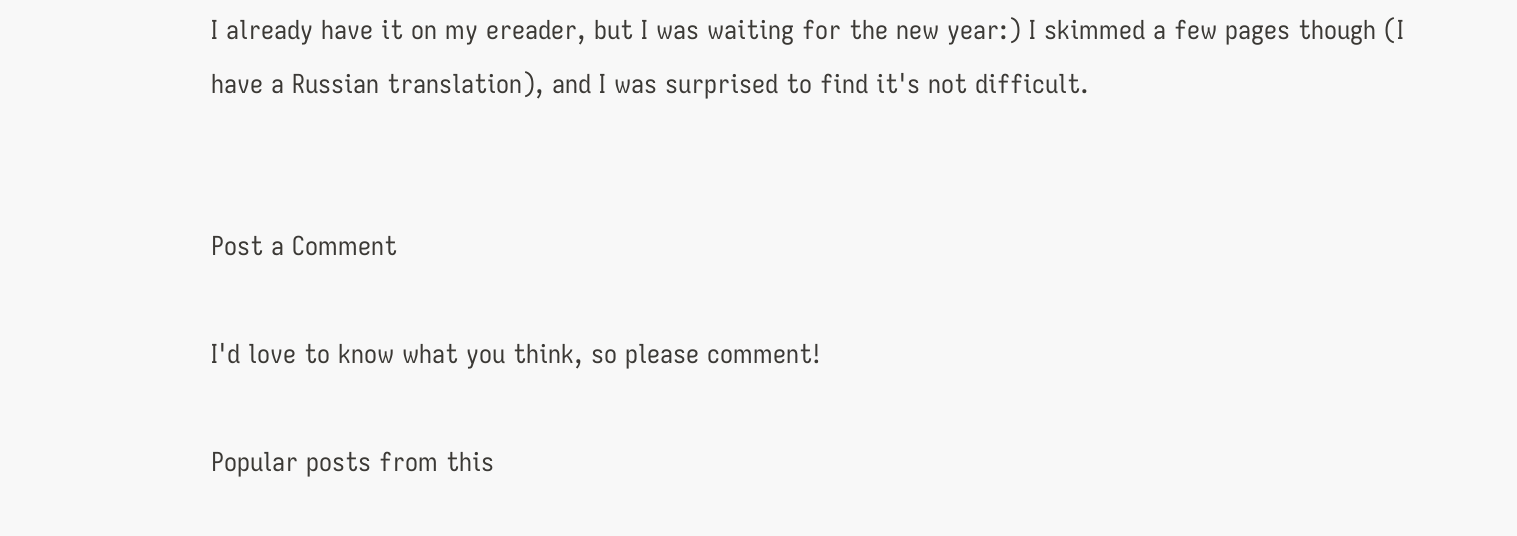I already have it on my ereader, but I was waiting for the new year:) I skimmed a few pages though (I have a Russian translation), and I was surprised to find it's not difficult.


Post a Comment

I'd love to know what you think, so please comment!

Popular posts from this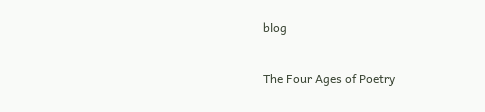blog

The Four Ages of Poetry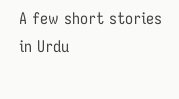A few short stories in Urdu